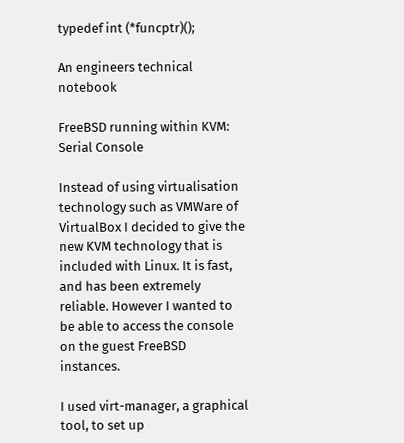typedef int (*funcptr)();

An engineers technical notebook

FreeBSD running within KVM: Serial Console

Instead of using virtualisation technology such as VMWare of VirtualBox I decided to give the new KVM technology that is included with Linux. It is fast, and has been extremely reliable. However I wanted to be able to access the console on the guest FreeBSD instances.

I used virt-manager, a graphical tool, to set up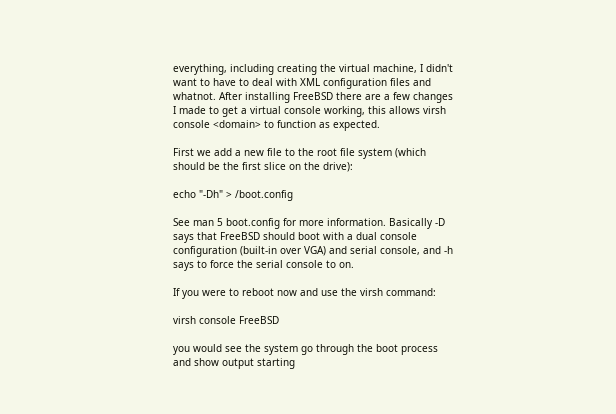everything, including creating the virtual machine, I didn't want to have to deal with XML configuration files and whatnot. After installing FreeBSD there are a few changes I made to get a virtual console working, this allows virsh console <domain> to function as expected.

First we add a new file to the root file system (which should be the first slice on the drive):

echo "-Dh" > /boot.config

See man 5 boot.config for more information. Basically -D says that FreeBSD should boot with a dual console configuration (built-in over VGA) and serial console, and -h says to force the serial console to on.

If you were to reboot now and use the virsh command:

virsh console FreeBSD

you would see the system go through the boot process and show output starting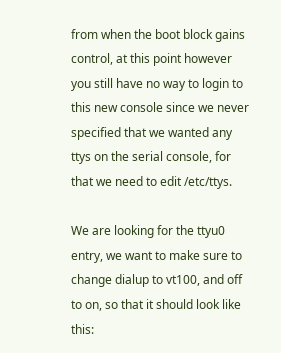from when the boot block gains control, at this point however you still have no way to login to this new console since we never specified that we wanted any ttys on the serial console, for that we need to edit /etc/ttys.

We are looking for the ttyu0 entry, we want to make sure to change dialup to vt100, and off to on, so that it should look like this: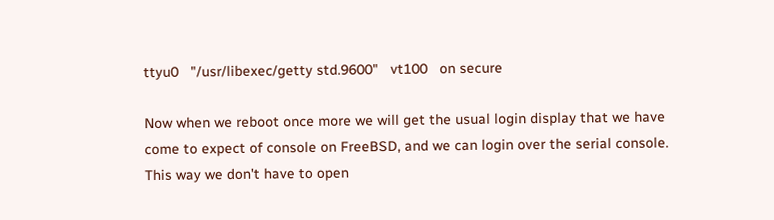ttyu0   "/usr/libexec/getty std.9600"   vt100   on secure

Now when we reboot once more we will get the usual login display that we have come to expect of console on FreeBSD, and we can login over the serial console. This way we don't have to open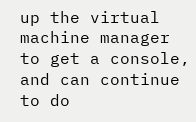up the virtual machine manager to get a console, and can continue to do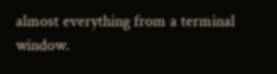almost everything from a terminal window.